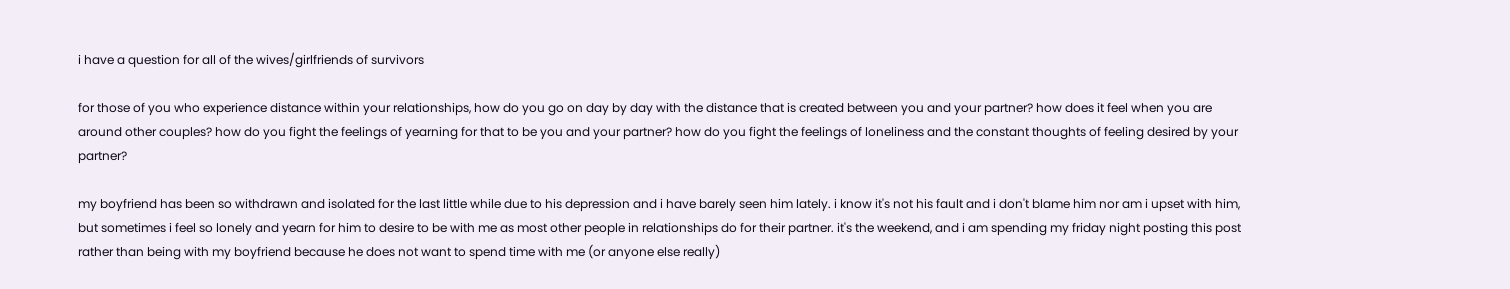i have a question for all of the wives/girlfriends of survivors

for those of you who experience distance within your relationships, how do you go on day by day with the distance that is created between you and your partner? how does it feel when you are around other couples? how do you fight the feelings of yearning for that to be you and your partner? how do you fight the feelings of loneliness and the constant thoughts of feeling desired by your partner?

my boyfriend has been so withdrawn and isolated for the last little while due to his depression and i have barely seen him lately. i know it's not his fault and i don't blame him nor am i upset with him, but sometimes i feel so lonely and yearn for him to desire to be with me as most other people in relationships do for their partner. it's the weekend, and i am spending my friday night posting this post rather than being with my boyfriend because he does not want to spend time with me (or anyone else really)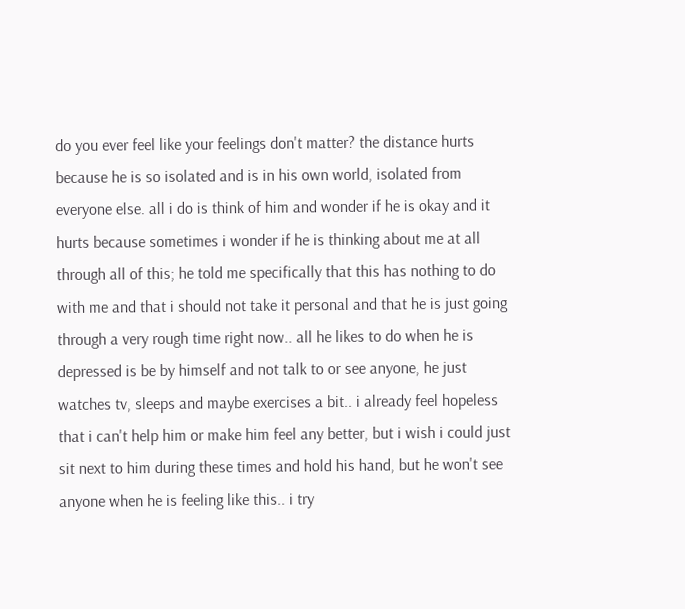do you ever feel like your feelings don't matter? the distance hurts because he is so isolated and is in his own world, isolated from everyone else. all i do is think of him and wonder if he is okay and it hurts because sometimes i wonder if he is thinking about me at all through all of this; he told me specifically that this has nothing to do with me and that i should not take it personal and that he is just going through a very rough time right now.. all he likes to do when he is depressed is be by himself and not talk to or see anyone, he just watches tv, sleeps and maybe exercises a bit.. i already feel hopeless that i can't help him or make him feel any better, but i wish i could just sit next to him during these times and hold his hand, but he won't see anyone when he is feeling like this.. i try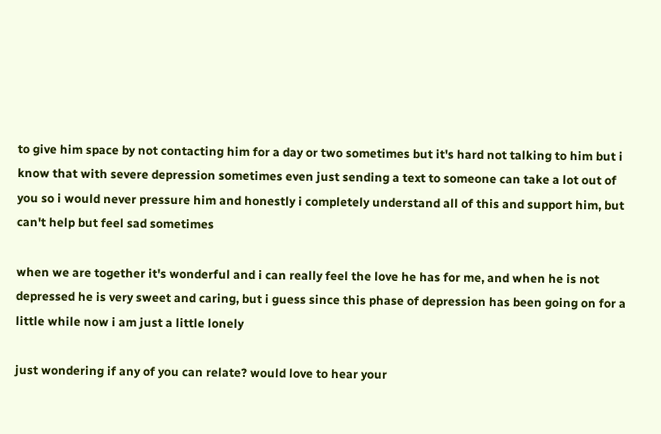to give him space by not contacting him for a day or two sometimes but it's hard not talking to him but i know that with severe depression sometimes even just sending a text to someone can take a lot out of you so i would never pressure him and honestly i completely understand all of this and support him, but can't help but feel sad sometimes

when we are together it's wonderful and i can really feel the love he has for me, and when he is not depressed he is very sweet and caring, but i guess since this phase of depression has been going on for a little while now i am just a little lonely

just wondering if any of you can relate? would love to hear your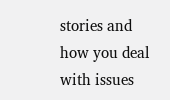stories and how you deal with issues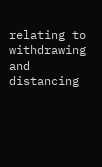relating to withdrawing and distancing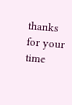thanks for your time